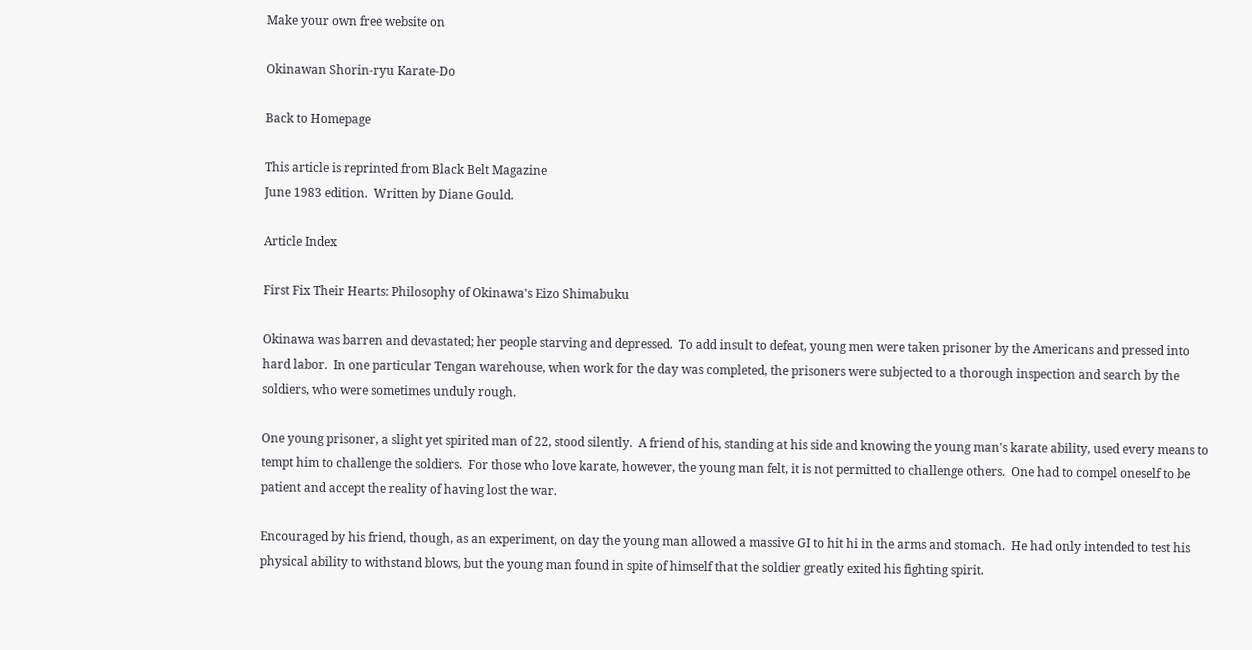Make your own free website on

Okinawan Shorin-ryu Karate-Do

Back to Homepage

This article is reprinted from Black Belt Magazine
June 1983 edition.  Written by Diane Gould.

Article Index

First Fix Their Hearts: Philosophy of Okinawa's Eizo Shimabuku

Okinawa was barren and devastated; her people starving and depressed.  To add insult to defeat, young men were taken prisoner by the Americans and pressed into hard labor.  In one particular Tengan warehouse, when work for the day was completed, the prisoners were subjected to a thorough inspection and search by the soldiers, who were sometimes unduly rough.

One young prisoner, a slight yet spirited man of 22, stood silently.  A friend of his, standing at his side and knowing the young man's karate ability, used every means to tempt him to challenge the soldiers.  For those who love karate, however, the young man felt, it is not permitted to challenge others.  One had to compel oneself to be patient and accept the reality of having lost the war.

Encouraged by his friend, though, as an experiment, on day the young man allowed a massive GI to hit hi in the arms and stomach.  He had only intended to test his physical ability to withstand blows, but the young man found in spite of himself that the soldier greatly exited his fighting spirit.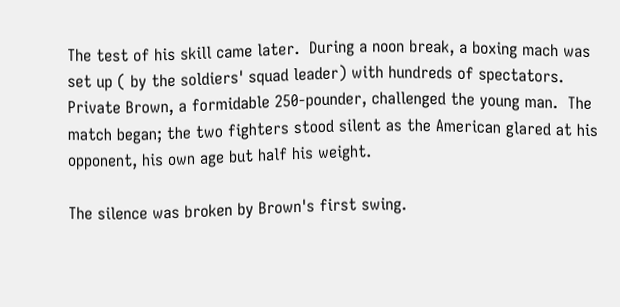The test of his skill came later.  During a noon break, a boxing mach was set up ( by the soldiers' squad leader) with hundreds of spectators. Private Brown, a formidable 250-pounder, challenged the young man.  The match began; the two fighters stood silent as the American glared at his opponent, his own age but half his weight.

The silence was broken by Brown's first swing.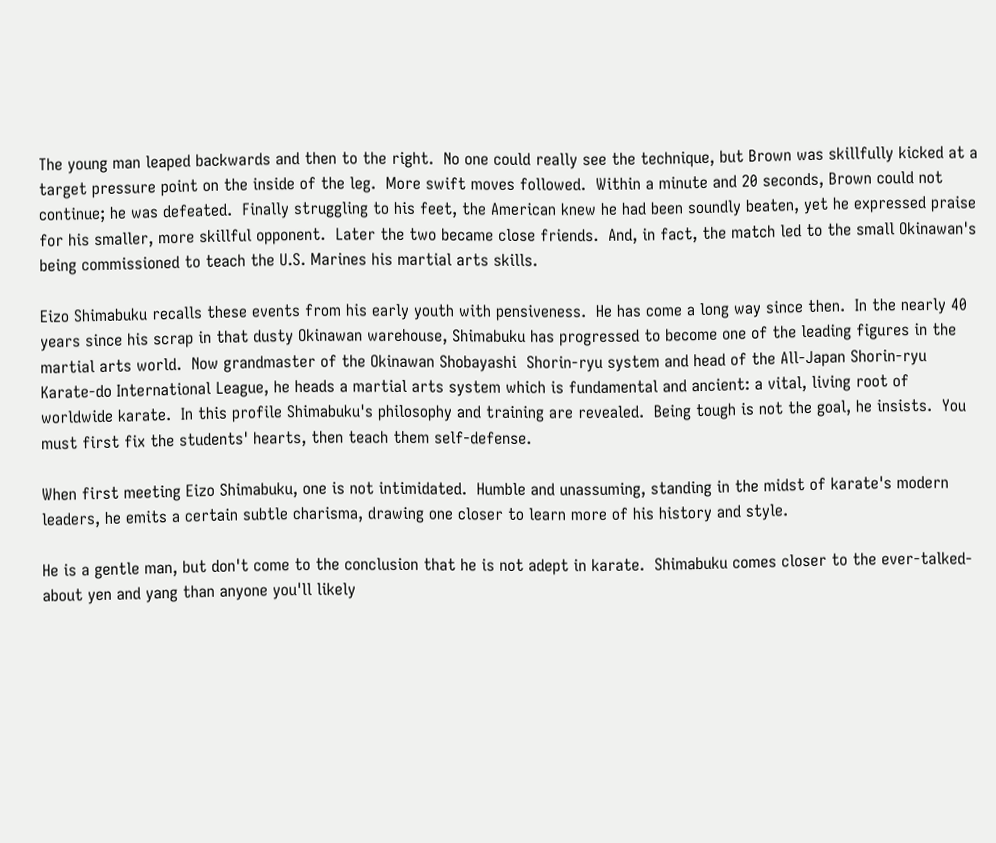The young man leaped backwards and then to the right.  No one could really see the technique, but Brown was skillfully kicked at a target pressure point on the inside of the leg.  More swift moves followed.  Within a minute and 20 seconds, Brown could not continue; he was defeated.  Finally struggling to his feet, the American knew he had been soundly beaten, yet he expressed praise for his smaller, more skillful opponent.  Later the two became close friends.  And, in fact, the match led to the small Okinawan's being commissioned to teach the U.S. Marines his martial arts skills.

Eizo Shimabuku recalls these events from his early youth with pensiveness.  He has come a long way since then.  In the nearly 40 years since his scrap in that dusty Okinawan warehouse, Shimabuku has progressed to become one of the leading figures in the martial arts world.  Now grandmaster of the Okinawan Shobayashi  Shorin-ryu system and head of the All-Japan Shorin-ryu Karate-do International League, he heads a martial arts system which is fundamental and ancient: a vital, living root of worldwide karate.  In this profile Shimabuku's philosophy and training are revealed.  Being tough is not the goal, he insists.  You must first fix the students' hearts, then teach them self-defense.

When first meeting Eizo Shimabuku, one is not intimidated.  Humble and unassuming, standing in the midst of karate's modern leaders, he emits a certain subtle charisma, drawing one closer to learn more of his history and style.

He is a gentle man, but don't come to the conclusion that he is not adept in karate.  Shimabuku comes closer to the ever-talked-about yen and yang than anyone you'll likely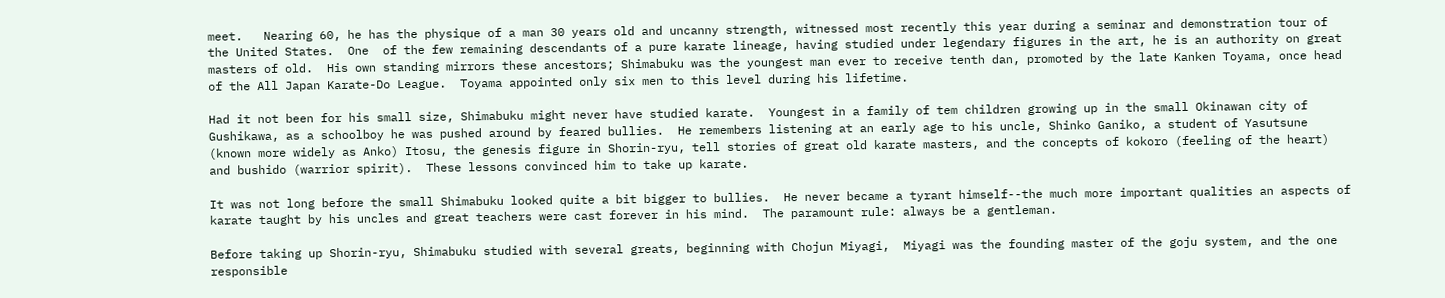meet.   Nearing 60, he has the physique of a man 30 years old and uncanny strength, witnessed most recently this year during a seminar and demonstration tour of the United States.  One  of the few remaining descendants of a pure karate lineage, having studied under legendary figures in the art, he is an authority on great masters of old.  His own standing mirrors these ancestors; Shimabuku was the youngest man ever to receive tenth dan, promoted by the late Kanken Toyama, once head of the All Japan Karate-Do League.  Toyama appointed only six men to this level during his lifetime.

Had it not been for his small size, Shimabuku might never have studied karate.  Youngest in a family of tem children growing up in the small Okinawan city of Gushikawa, as a schoolboy he was pushed around by feared bullies.  He remembers listening at an early age to his uncle, Shinko Ganiko, a student of Yasutsune (known more widely as Anko) Itosu, the genesis figure in Shorin-ryu, tell stories of great old karate masters, and the concepts of kokoro (feeling of the heart) and bushido (warrior spirit).  These lessons convinced him to take up karate.

It was not long before the small Shimabuku looked quite a bit bigger to bullies.  He never became a tyrant himself--the much more important qualities an aspects of karate taught by his uncles and great teachers were cast forever in his mind.  The paramount rule: always be a gentleman.

Before taking up Shorin-ryu, Shimabuku studied with several greats, beginning with Chojun Miyagi,  Miyagi was the founding master of the goju system, and the one responsible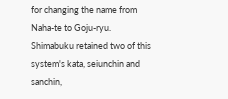for changing the name from Naha-te to Goju-ryu.  Shimabuku retained two of this system's kata, seiunchin and sanchin,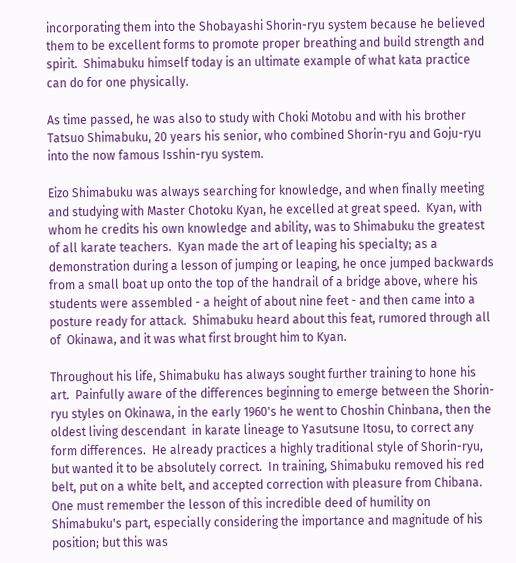incorporating them into the Shobayashi Shorin-ryu system because he believed them to be excellent forms to promote proper breathing and build strength and spirit.  Shimabuku himself today is an ultimate example of what kata practice can do for one physically.

As time passed, he was also to study with Choki Motobu and with his brother Tatsuo Shimabuku, 20 years his senior, who combined Shorin-ryu and Goju-ryu into the now famous Isshin-ryu system.

Eizo Shimabuku was always searching for knowledge, and when finally meeting and studying with Master Chotoku Kyan, he excelled at great speed.  Kyan, with whom he credits his own knowledge and ability, was to Shimabuku the greatest of all karate teachers.  Kyan made the art of leaping his specialty; as a demonstration during a lesson of jumping or leaping, he once jumped backwards from a small boat up onto the top of the handrail of a bridge above, where his students were assembled - a height of about nine feet - and then came into a posture ready for attack.  Shimabuku heard about this feat, rumored through all of  Okinawa, and it was what first brought him to Kyan.

Throughout his life, Shimabuku has always sought further training to hone his art.  Painfully aware of the differences beginning to emerge between the Shorin-ryu styles on Okinawa, in the early 1960's he went to Choshin Chinbana, then the oldest living descendant  in karate lineage to Yasutsune Itosu, to correct any form differences.  He already practices a highly traditional style of Shorin-ryu, but wanted it to be absolutely correct.  In training, Shimabuku removed his red belt, put on a white belt, and accepted correction with pleasure from Chibana.  One must remember the lesson of this incredible deed of humility on Shimabuku's part, especially considering the importance and magnitude of his position; but this was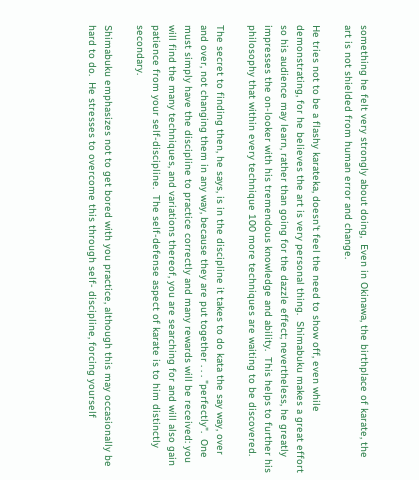something he felt very strongly about doing,  Even in Okinawa, the birthplace of karate, the art is not shielded from human error and change.

He tries not to be a flashy karateka, doesn't feel the need to show off, even while demonstrating, for he believes the art is very personal thing.  Shimabuku makes a great effort so his audience may learn, rather than going for the dazzle effect; nevertheless, he greatly impresses the on-looker with his tremendous knowledge and ability.  This helps to further his philosophy that within every technique 100 more techniques are waiting to be discovered.

The secret to finding then, he says, is in the discipline it takes to do kata the say way, over and over, not changing them in any way, because they are put together . . . "perfectly".  One must simply have the discipline to practice correctly and many rewards will be received: you will find the many techniques, and variations thereof, you are searching for and will also gain patience from your self-discipline.  The self-defense aspect of karate is to him distinctly secondary.

Shimabuku emphasizes not to get bored with you practice, although this may occasionally be hard to do.  He stresses to overcome this through self- discipline, forcing yourself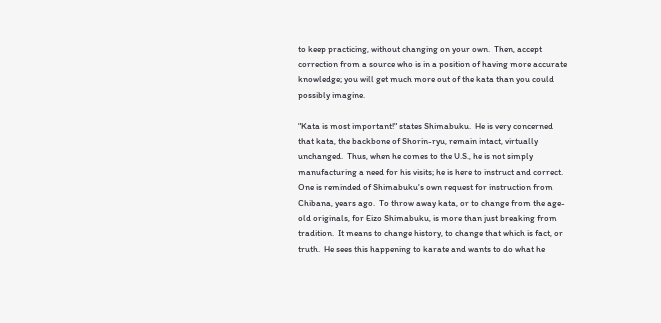to keep practicing, without changing on your own.  Then, accept correction from a source who is in a position of having more accurate knowledge; you will get much more out of the kata than you could possibly imagine.

"Kata is most important!" states Shimabuku.  He is very concerned that kata, the backbone of Shorin-ryu, remain intact, virtually unchanged.  Thus, when he comes to the U.S., he is not simply manufacturing a need for his visits; he is here to instruct and correct.  One is reminded of Shimabuku's own request for instruction from Chibana, years ago.  To throw away kata, or to change from the age-old originals, for Eizo Shimabuku, is more than just breaking from tradition.  It means to change history, to change that which is fact, or truth.  He sees this happening to karate and wants to do what he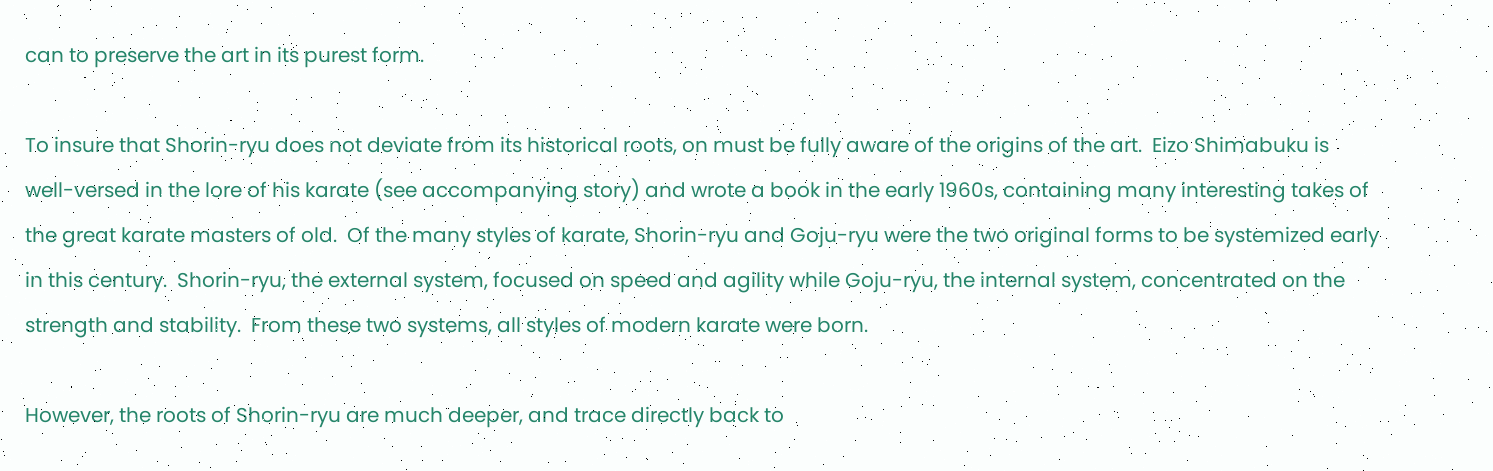can to preserve the art in its purest form.

To insure that Shorin-ryu does not deviate from its historical roots, on must be fully aware of the origins of the art.  Eizo Shimabuku is well-versed in the lore of his karate (see accompanying story) and wrote a book in the early 1960s, containing many interesting takes of the great karate masters of old.  Of the many styles of karate, Shorin-ryu and Goju-ryu were the two original forms to be systemized early in this century.  Shorin-ryu, the external system, focused on speed and agility while Goju-ryu, the internal system, concentrated on the strength and stability.  From these two systems, all styles of modern karate were born.

However, the roots of Shorin-ryu are much deeper, and trace directly back to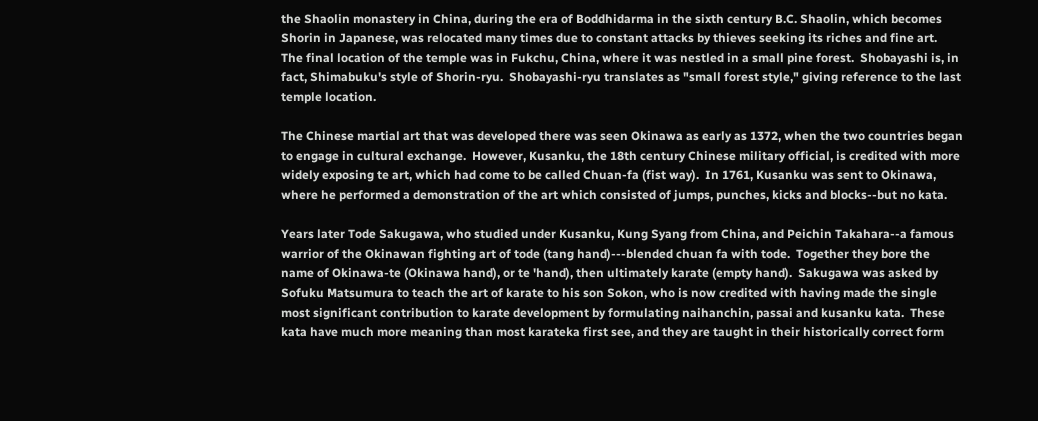the Shaolin monastery in China, during the era of Boddhidarma in the sixth century B.C. Shaolin, which becomes Shorin in Japanese, was relocated many times due to constant attacks by thieves seeking its riches and fine art.  The final location of the temple was in Fukchu, China, where it was nestled in a small pine forest.  Shobayashi is, in fact, Shimabuku's style of Shorin-ryu.  Shobayashi-ryu translates as "small forest style," giving reference to the last temple location.

The Chinese martial art that was developed there was seen Okinawa as early as 1372, when the two countries began to engage in cultural exchange.  However, Kusanku, the 18th century Chinese military official, is credited with more widely exposing te art, which had come to be called Chuan-fa (fist way).  In 1761, Kusanku was sent to Okinawa, where he performed a demonstration of the art which consisted of jumps, punches, kicks and blocks--but no kata.

Years later Tode Sakugawa, who studied under Kusanku, Kung Syang from China, and Peichin Takahara--a famous warrior of the Okinawan fighting art of tode (tang hand)---blended chuan fa with tode.  Together they bore the name of Okinawa-te (Okinawa hand), or te 'hand), then ultimately karate (empty hand).  Sakugawa was asked by Sofuku Matsumura to teach the art of karate to his son Sokon, who is now credited with having made the single most significant contribution to karate development by formulating naihanchin, passai and kusanku kata.  These kata have much more meaning than most karateka first see, and they are taught in their historically correct form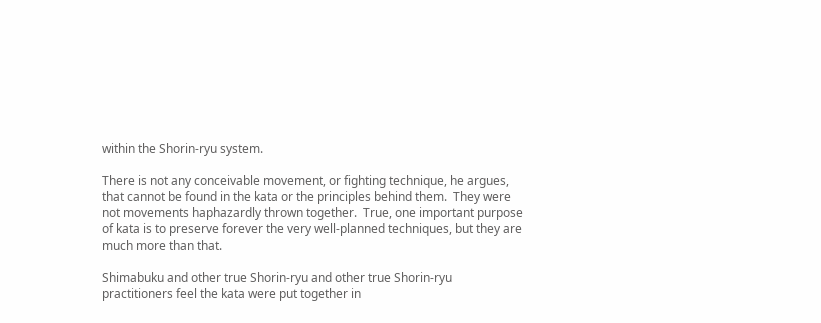within the Shorin-ryu system.

There is not any conceivable movement, or fighting technique, he argues, that cannot be found in the kata or the principles behind them.  They were not movements haphazardly thrown together.  True, one important purpose of kata is to preserve forever the very well-planned techniques, but they are much more than that.

Shimabuku and other true Shorin-ryu and other true Shorin-ryu practitioners feel the kata were put together in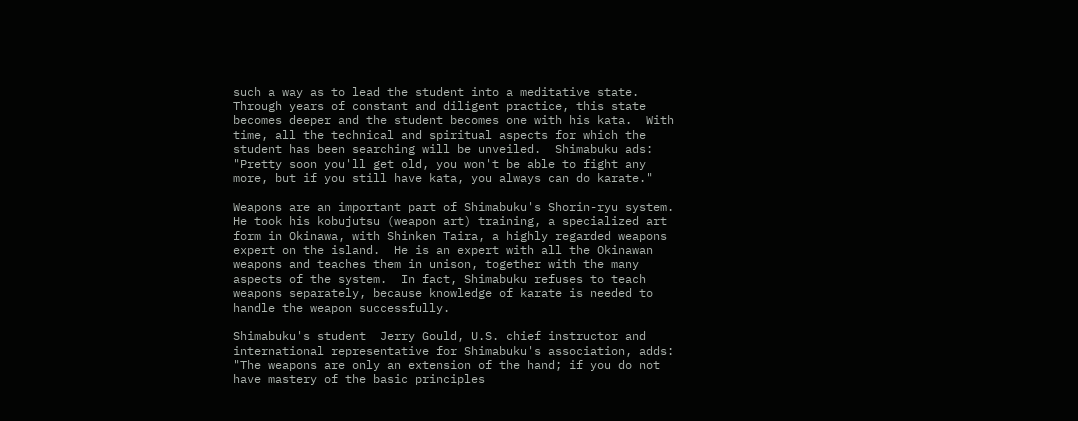such a way as to lead the student into a meditative state.   Through years of constant and diligent practice, this state becomes deeper and the student becomes one with his kata.  With time, all the technical and spiritual aspects for which the student has been searching will be unveiled.  Shimabuku ads: "Pretty soon you'll get old, you won't be able to fight any more, but if you still have kata, you always can do karate."

Weapons are an important part of Shimabuku's Shorin-ryu system.  He took his kobujutsu (weapon art) training, a specialized art form in Okinawa, with Shinken Taira, a highly regarded weapons expert on the island.  He is an expert with all the Okinawan weapons and teaches them in unison, together with the many aspects of the system.  In fact, Shimabuku refuses to teach weapons separately, because knowledge of karate is needed to handle the weapon successfully.

Shimabuku's student  Jerry Gould, U.S. chief instructor and international representative for Shimabuku's association, adds: "The weapons are only an extension of the hand; if you do not have mastery of the basic principles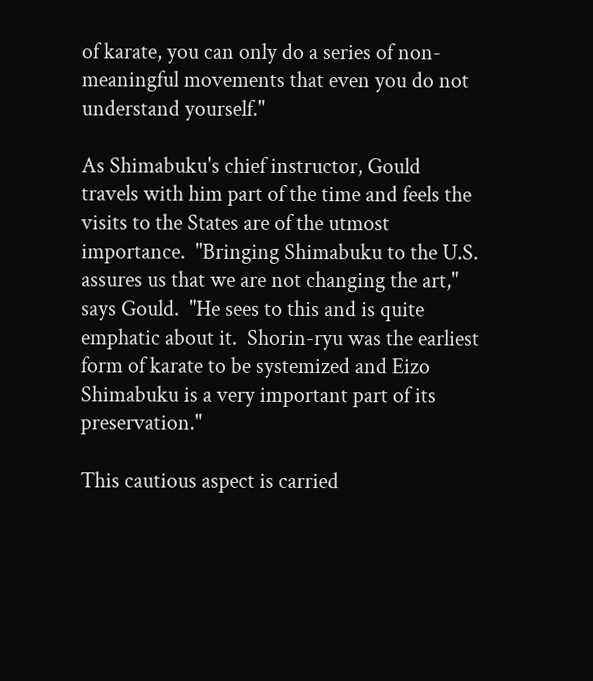of karate, you can only do a series of non-meaningful movements that even you do not understand yourself."

As Shimabuku's chief instructor, Gould travels with him part of the time and feels the visits to the States are of the utmost importance.  "Bringing Shimabuku to the U.S. assures us that we are not changing the art," says Gould.  "He sees to this and is quite emphatic about it.  Shorin-ryu was the earliest form of karate to be systemized and Eizo Shimabuku is a very important part of its preservation."

This cautious aspect is carried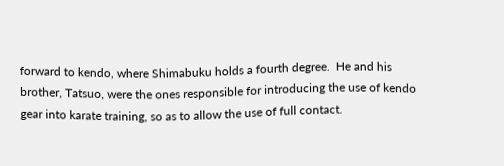forward to kendo, where Shimabuku holds a fourth degree.  He and his brother, Tatsuo, were the ones responsible for introducing the use of kendo gear into karate training, so as to allow the use of full contact.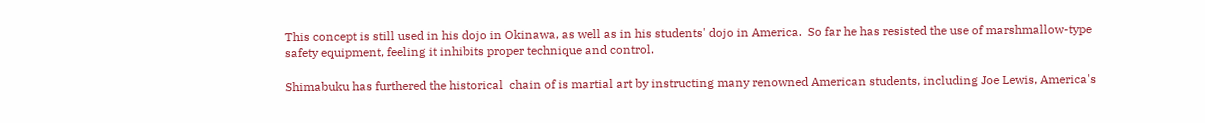This concept is still used in his dojo in Okinawa, as well as in his students' dojo in America.  So far he has resisted the use of marshmallow-type safety equipment, feeling it inhibits proper technique and control.

Shimabuku has furthered the historical  chain of is martial art by instructing many renowned American students, including Joe Lewis, America's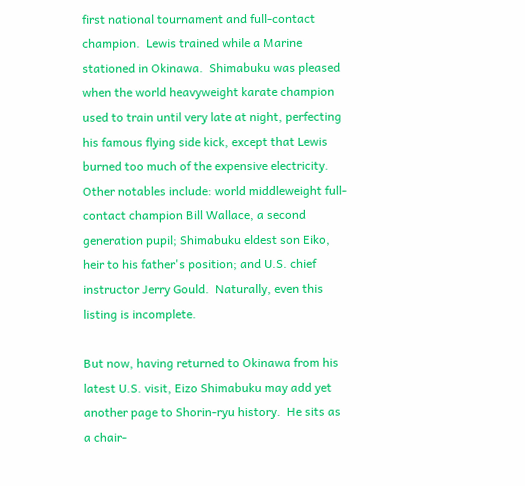first national tournament and full-contact champion.  Lewis trained while a Marine stationed in Okinawa.  Shimabuku was pleased when the world heavyweight karate champion used to train until very late at night, perfecting his famous flying side kick, except that Lewis burned too much of the expensive electricity.  Other notables include: world middleweight full-contact champion Bill Wallace, a second generation pupil; Shimabuku eldest son Eiko, heir to his father's position; and U.S. chief instructor Jerry Gould.  Naturally, even this listing is incomplete.

But now, having returned to Okinawa from his latest U.S. visit, Eizo Shimabuku may add yet another page to Shorin-ryu history.  He sits as a chair-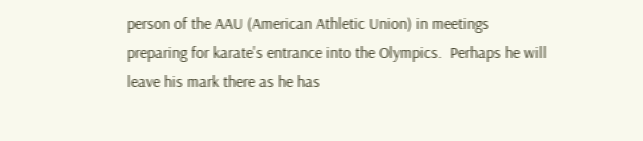person of the AAU (American Athletic Union) in meetings preparing for karate's entrance into the Olympics.  Perhaps he will leave his mark there as he has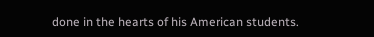done in the hearts of his American students.